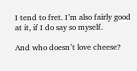I tend to fret. I’m also fairly good at it, if I do say so myself.

And who doesn’t love cheese?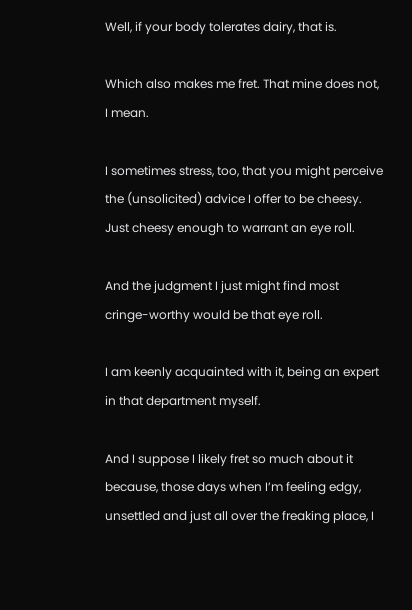Well, if your body tolerates dairy, that is.

Which also makes me fret. That mine does not, I mean.

I sometimes stress, too, that you might perceive the (unsolicited) advice I offer to be cheesy. Just cheesy enough to warrant an eye roll.

And the judgment I just might find most cringe-worthy would be that eye roll.

I am keenly acquainted with it, being an expert in that department myself.

And I suppose I likely fret so much about it because, those days when I’m feeling edgy, unsettled and just all over the freaking place, I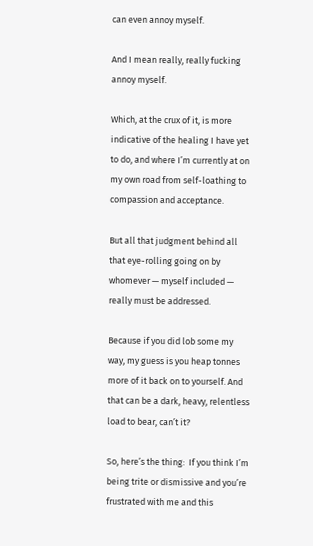can even annoy myself.

And I mean really, really fucking annoy myself.

Which, at the crux of it, is more indicative of the healing I have yet to do, and where I’m currently at on my own road from self-loathing to compassion and acceptance.

But all that judgment behind all that eye-rolling going on by whomever — myself included — really must be addressed.

Because if you did lob some my way, my guess is you heap tonnes more of it back on to yourself. And that can be a dark, heavy, relentless load to bear, can’t it?

So, here’s the thing:  If you think I’m being trite or dismissive and you’re frustrated with me and this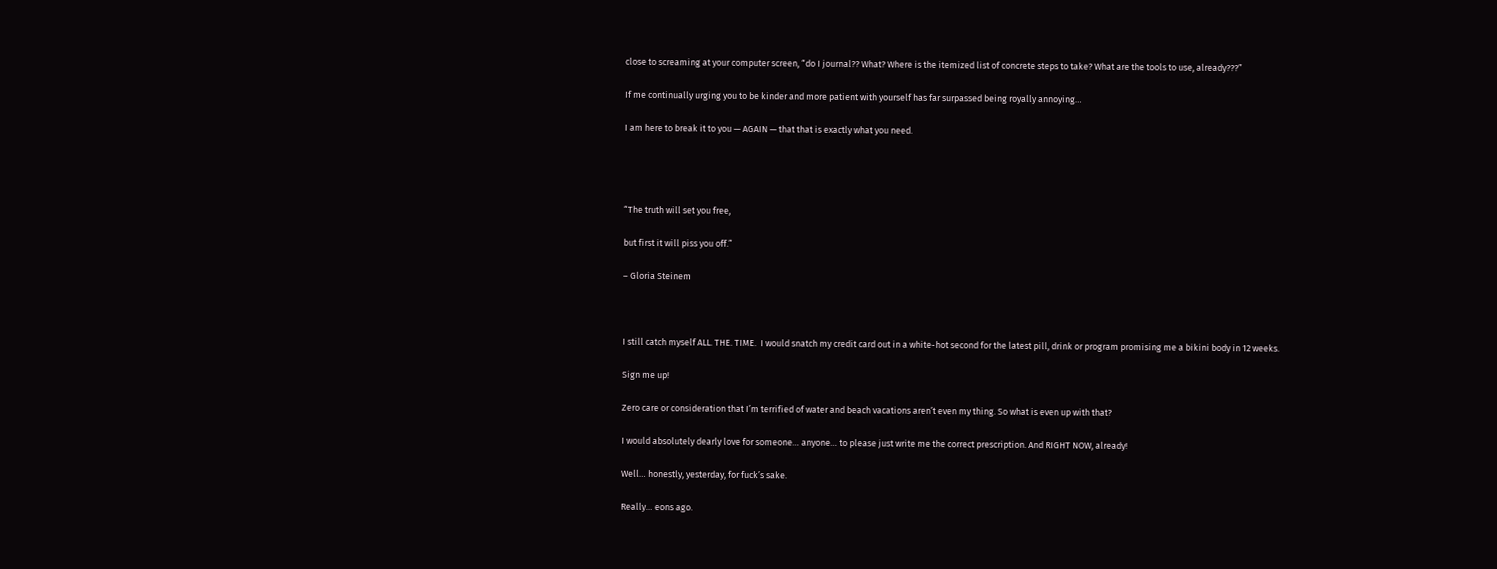close to screaming at your computer screen, “do I journal?? What? Where is the itemized list of concrete steps to take? What are the tools to use, already???”

If me continually urging you to be kinder and more patient with yourself has far surpassed being royally annoying…

I am here to break it to you — AGAIN — that that is exactly what you need.




“The truth will set you free,

but first it will piss you off.”

– Gloria Steinem



I still catch myself ALL. THE. TIME.  I would snatch my credit card out in a white-hot second for the latest pill, drink or program promising me a bikini body in 12 weeks.

Sign me up!

Zero care or consideration that I’m terrified of water and beach vacations aren’t even my thing. So what is even up with that?

I would absolutely dearly love for someone… anyone… to please just write me the correct prescription. And RIGHT NOW, already!

Well… honestly, yesterday, for fuck’s sake.

Really… eons ago.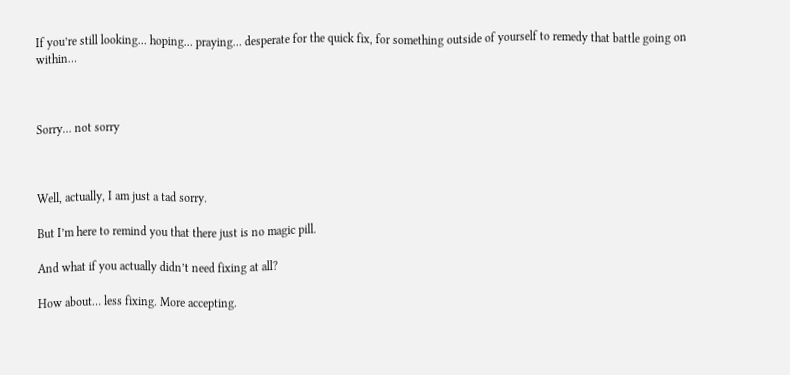If you’re still looking… hoping… praying… desperate for the quick fix, for something outside of yourself to remedy that battle going on within…



Sorry… not sorry



Well, actually, I am just a tad sorry.

But I’m here to remind you that there just is no magic pill.

And what if you actually didn’t need fixing at all?

How about… less fixing. More accepting.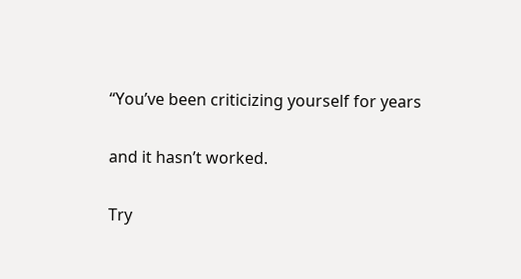“You’ve been criticizing yourself for years

and it hasn’t worked.

Try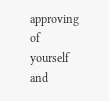approving of yourself and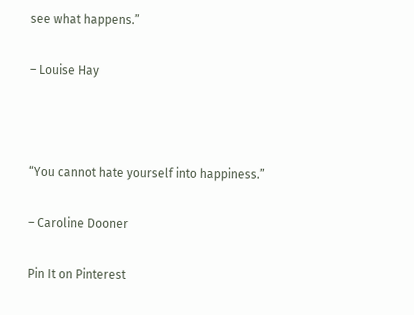see what happens.”

– Louise Hay



“You cannot hate yourself into happiness.”

– Caroline Dooner

Pin It on Pinterest